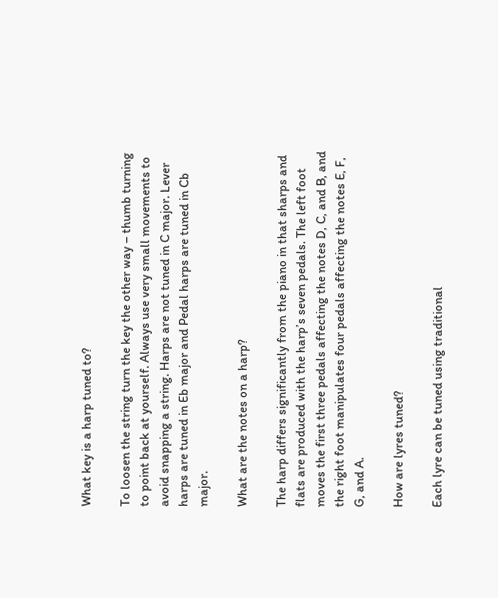What key is a harp tuned to?

To loosen the string turn the key the other way – thumb turning to point back at yourself. Always use very small movements to avoid snapping a string. Harps are not tuned in C major. Lever harps are tuned in Eb major and Pedal harps are tuned in Cb major.

What are the notes on a harp?

The harp differs significantly from the piano in that sharps and flats are produced with the harp’s seven pedals. The left foot moves the first three pedals affecting the notes D, C, and B, and the right foot manipulates four pedals affecting the notes E, F, G, and A.

How are lyres tuned?

Each lyre can be tuned using traditional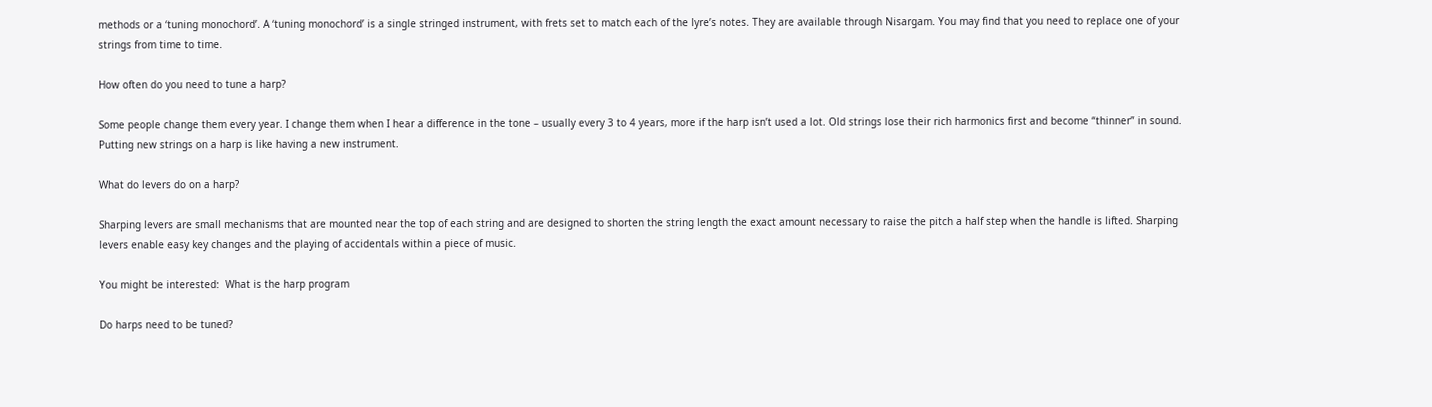methods or a ‘tuning monochord’. A ‘tuning monochord’ is a single stringed instrument, with frets set to match each of the lyre’s notes. They are available through Nisargam. You may find that you need to replace one of your strings from time to time.

How often do you need to tune a harp?

Some people change them every year. I change them when I hear a difference in the tone – usually every 3 to 4 years, more if the harp isn’t used a lot. Old strings lose their rich harmonics first and become “thinner” in sound. Putting new strings on a harp is like having a new instrument.

What do levers do on a harp?

Sharping levers are small mechanisms that are mounted near the top of each string and are designed to shorten the string length the exact amount necessary to raise the pitch a half step when the handle is lifted. Sharping levers enable easy key changes and the playing of accidentals within a piece of music.

You might be interested:  What is the harp program

Do harps need to be tuned?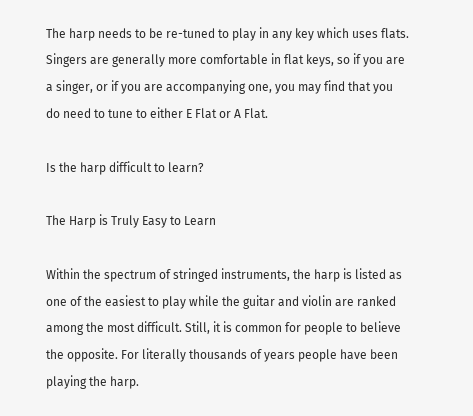The harp needs to be re-tuned to play in any key which uses flats. Singers are generally more comfortable in flat keys, so if you are a singer, or if you are accompanying one, you may find that you do need to tune to either E Flat or A Flat.

Is the harp difficult to learn?

The Harp is Truly Easy to Learn

Within the spectrum of stringed instruments, the harp is listed as one of the easiest to play while the guitar and violin are ranked among the most difficult. Still, it is common for people to believe the opposite. For literally thousands of years people have been playing the harp.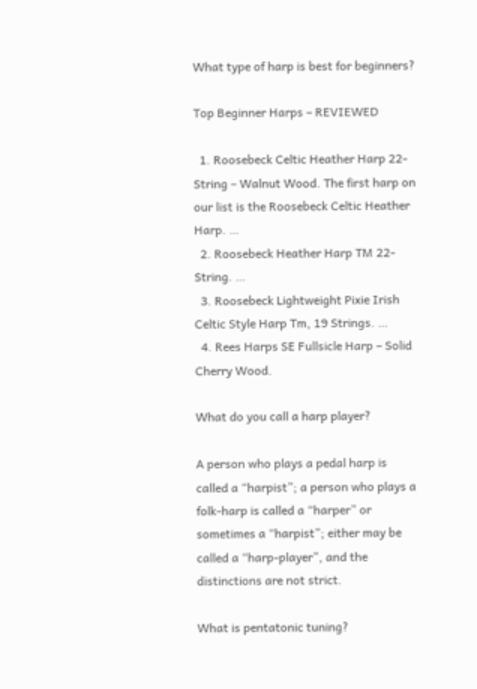What type of harp is best for beginners?

Top Beginner Harps – REVIEWED

  1. Roosebeck Celtic Heather Harp 22-String – Walnut Wood. The first harp on our list is the Roosebeck Celtic Heather Harp. …
  2. Roosebeck Heather Harp TM 22-String. …
  3. Roosebeck Lightweight Pixie Irish Celtic Style Harp Tm, 19 Strings. …
  4. Rees Harps SE Fullsicle Harp – Solid Cherry Wood.

What do you call a harp player?

A person who plays a pedal harp is called a “harpist”; a person who plays a folk-harp is called a “harper” or sometimes a “harpist”; either may be called a “harp-player”, and the distinctions are not strict.

What is pentatonic tuning?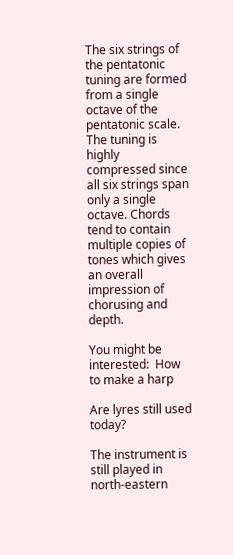The six strings of the pentatonic tuning are formed from a single octave of the pentatonic scale. The tuning is highly compressed since all six strings span only a single octave. Chords tend to contain multiple copies of tones which gives an overall impression of chorusing and depth.

You might be interested:  How to make a harp

Are lyres still used today?

The instrument is still played in north-eastern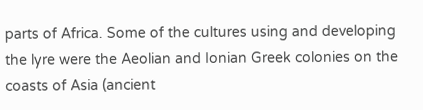parts of Africa. Some of the cultures using and developing the lyre were the Aeolian and Ionian Greek colonies on the coasts of Asia (ancient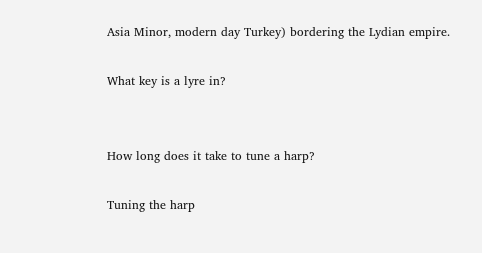Asia Minor, modern day Turkey) bordering the Lydian empire.

What key is a lyre in?


How long does it take to tune a harp?

Tuning the harp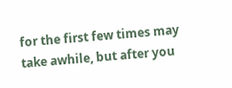for the first few times may take awhile, but after you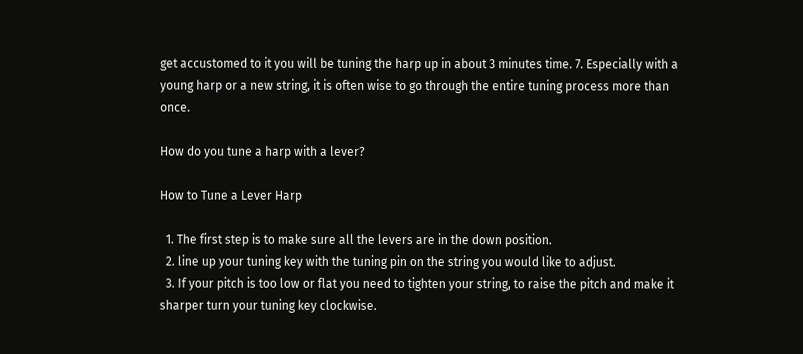get accustomed to it you will be tuning the harp up in about 3 minutes time. 7. Especially with a young harp or a new string, it is often wise to go through the entire tuning process more than once.

How do you tune a harp with a lever?

How to Tune a Lever Harp

  1. The first step is to make sure all the levers are in the down position.
  2. line up your tuning key with the tuning pin on the string you would like to adjust.
  3. If your pitch is too low or flat you need to tighten your string, to raise the pitch and make it sharper turn your tuning key clockwise.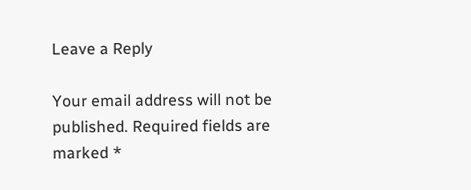Leave a Reply

Your email address will not be published. Required fields are marked *